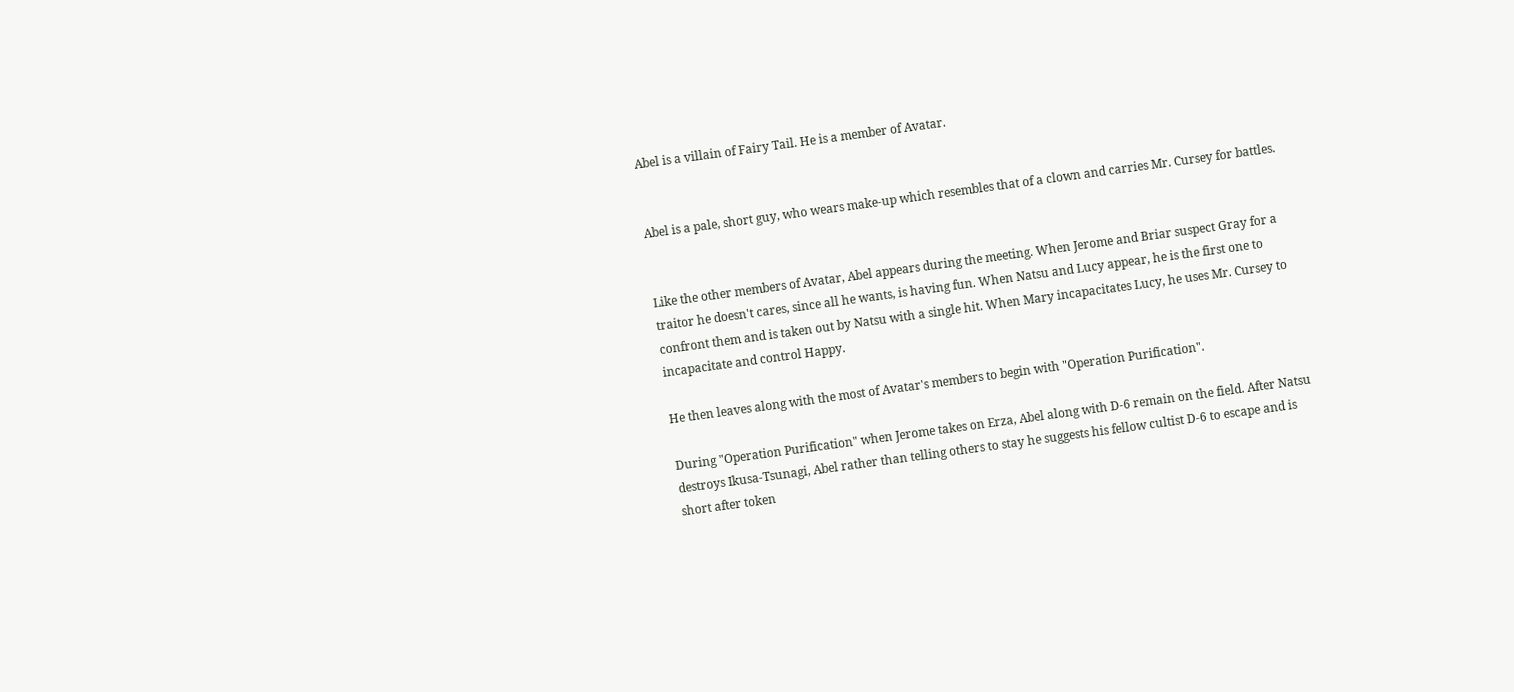Abel is a villain of Fairy Tail. He is a member of Avatar.


Abel is a pale, short guy, who wears make-up which resembles that of a clown and carries Mr. Cursey for battles.


Like the other members of Avatar, Abel appears during the meeting. When Jerome and Briar suspect Gray for a traitor he doesn't cares, since all he wants, is having fun. When Natsu and Lucy appear, he is the first one to confront them and is taken out by Natsu with a single hit. When Mary incapacitates Lucy, he uses Mr. Cursey to incapacitate and control Happy.

He then leaves along with the most of Avatar's members to begin with "Operation Purification".

During "Operation Purification" when Jerome takes on Erza, Abel along with D-6 remain on the field. After Natsu destroys Ikusa-Tsunagi, Abel rather than telling others to stay he suggests his fellow cultist D-6 to escape and is short after token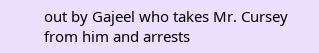out by Gajeel who takes Mr. Cursey from him and arrests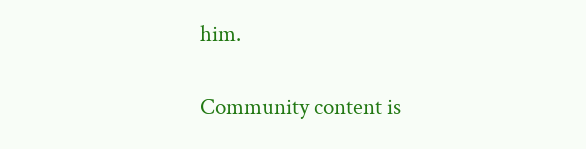him.

Community content is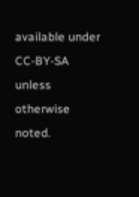available under CC-BY-SA unless otherwise noted.